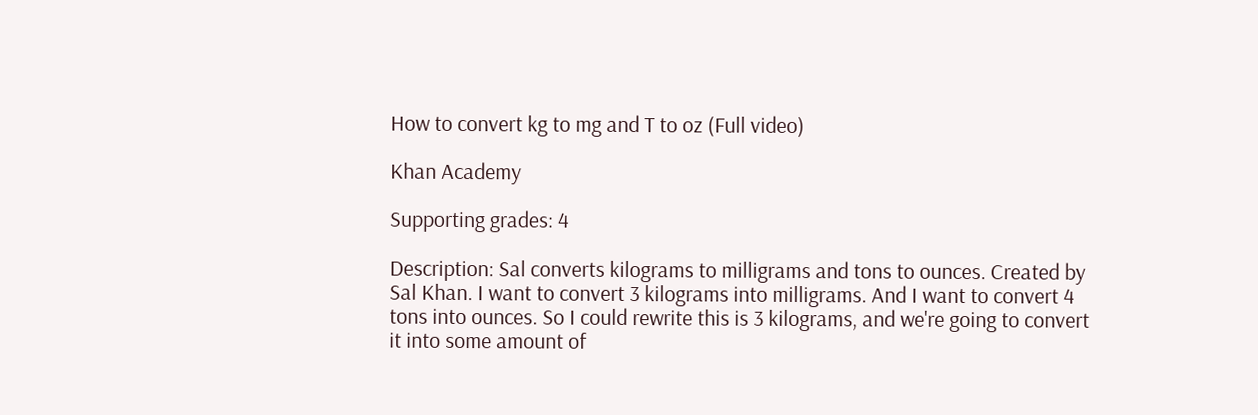How to convert kg to mg and T to oz (Full video)

Khan Academy

Supporting grades: 4

Description: Sal converts kilograms to milligrams and tons to ounces. Created by Sal Khan. I want to convert 3 kilograms into milligrams. And I want to convert 4 tons into ounces. So I could rewrite this is 3 kilograms, and we're going to convert it into some amount of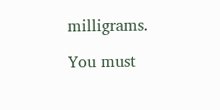milligrams.

You must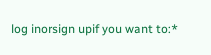log inorsign upif you want to:*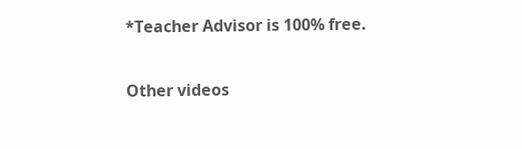*Teacher Advisor is 100% free.

Other videos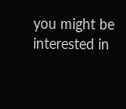you might be interested in